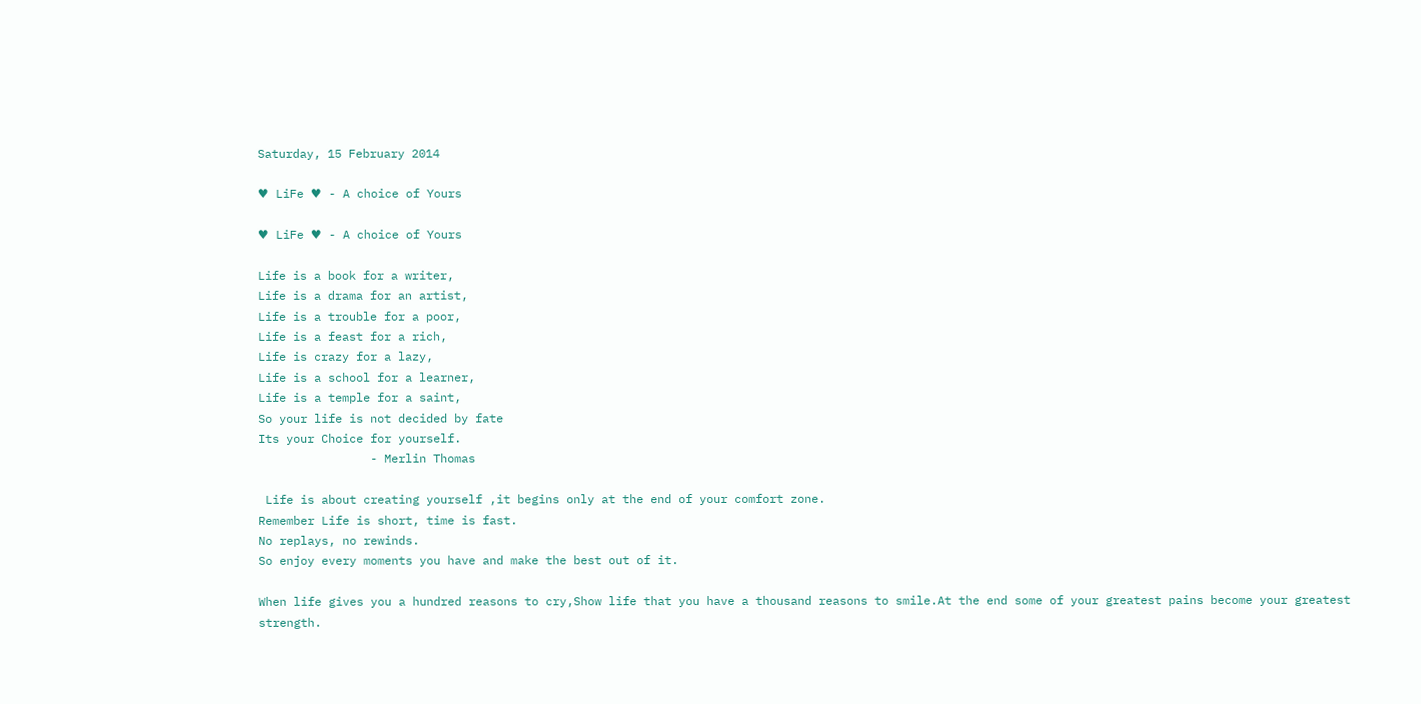Saturday, 15 February 2014

♥ LiFe ♥ - A choice of Yours

♥ LiFe ♥ - A choice of Yours

Life is a book for a writer,
Life is a drama for an artist,
Life is a trouble for a poor,
Life is a feast for a rich,
Life is crazy for a lazy,
Life is a school for a learner,
Life is a temple for a saint,
So your life is not decided by fate
Its your Choice for yourself.
                - Merlin Thomas

 Life is about creating yourself ,it begins only at the end of your comfort zone.
Remember Life is short, time is fast.
No replays, no rewinds.
So enjoy every moments you have and make the best out of it.

When life gives you a hundred reasons to cry,Show life that you have a thousand reasons to smile.At the end some of your greatest pains become your greatest strength.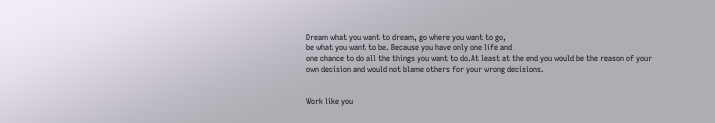Dream what you want to dream, go where you want to go,
be what you want to be. Because you have only one life and
one chance to do all the things you want to do.At least at the end you would be the reason of your own decision and would not blame others for your wrong decisions.


Work like you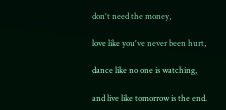don't need the money,

love like you've never been hurt,

dance like no one is watching,

and live like tomorrow is the end.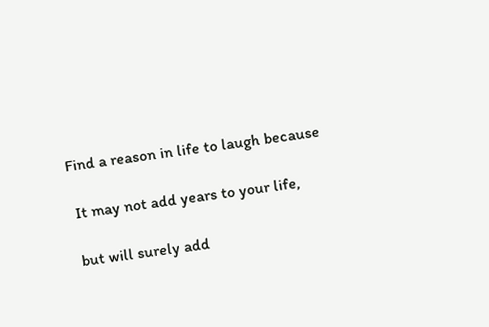Find a reason in life to laugh because

 It may not add years to your life,

 but will surely add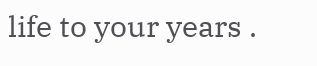life to your years .